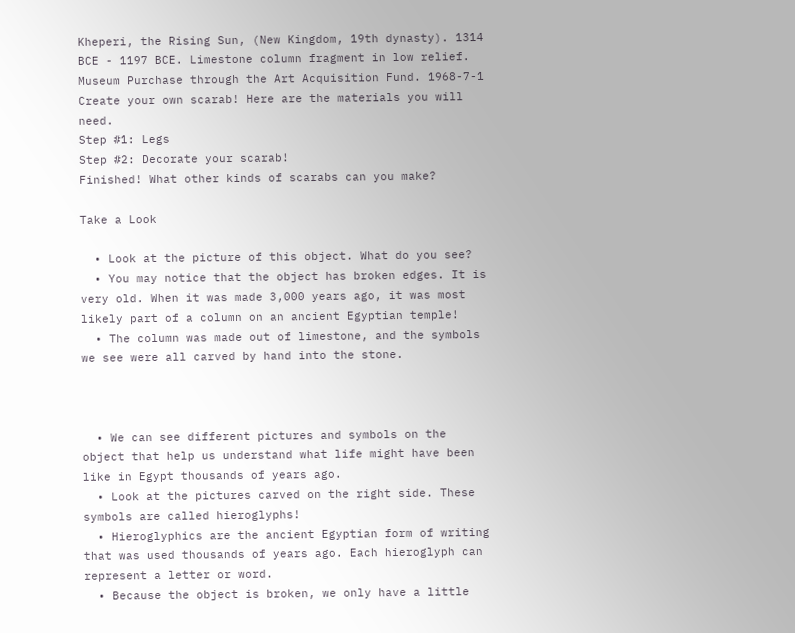Kheperi, the Rising Sun, (New Kingdom, 19th dynasty). 1314 BCE - 1197 BCE. Limestone column fragment in low relief. Museum Purchase through the Art Acquisition Fund. 1968-7-1
Create your own scarab! Here are the materials you will need.
Step #1: Legs
Step #2: Decorate your scarab!
Finished! What other kinds of scarabs can you make?

Take a Look

  • Look at the picture of this object. What do you see?
  • You may notice that the object has broken edges. It is very old. When it was made 3,000 years ago, it was most likely part of a column on an ancient Egyptian temple!
  • The column was made out of limestone, and the symbols we see were all carved by hand into the stone.



  • We can see different pictures and symbols on the object that help us understand what life might have been like in Egypt thousands of years ago.
  • Look at the pictures carved on the right side. These symbols are called hieroglyphs!
  • Hieroglyphics are the ancient Egyptian form of writing that was used thousands of years ago. Each hieroglyph can represent a letter or word.
  • Because the object is broken, we only have a little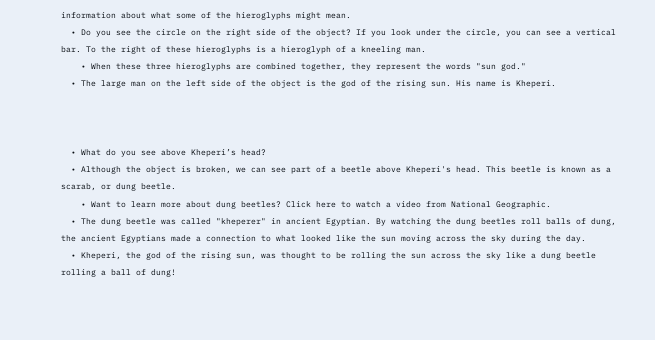information about what some of the hieroglyphs might mean.
  • Do you see the circle on the right side of the object? If you look under the circle, you can see a vertical bar. To the right of these hieroglyphs is a hieroglyph of a kneeling man.
    • When these three hieroglyphs are combined together, they represent the words "sun god."
  • The large man on the left side of the object is the god of the rising sun. His name is Kheperi.



  • What do you see above Kheperi’s head?
  • Although the object is broken, we can see part of a beetle above Kheperi's head. This beetle is known as a scarab, or dung beetle.
    • Want to learn more about dung beetles? Click here to watch a video from National Geographic.
  • The dung beetle was called "kheperer" in ancient Egyptian. By watching the dung beetles roll balls of dung, the ancient Egyptians made a connection to what looked like the sun moving across the sky during the day.
  • Kheperi, the god of the rising sun, was thought to be rolling the sun across the sky like a dung beetle rolling a ball of dung!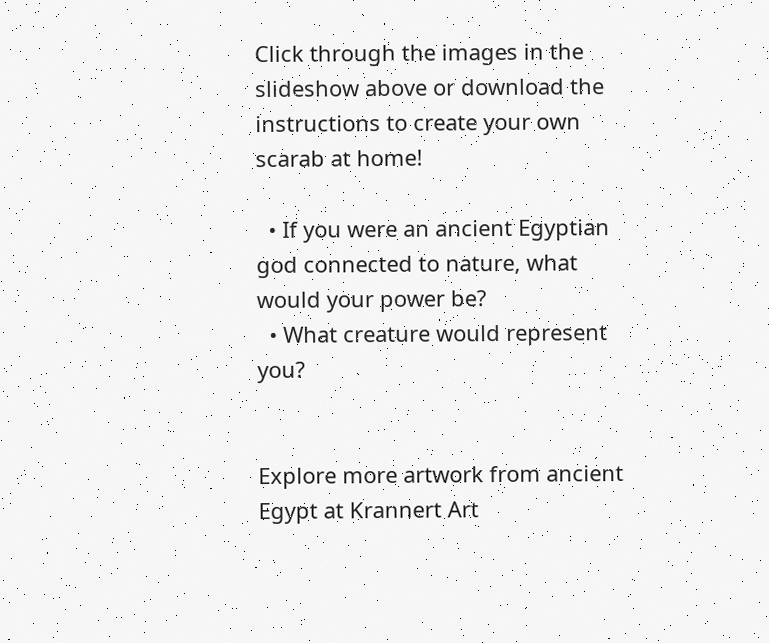Click through the images in the slideshow above or download the instructions to create your own scarab at home!

  • If you were an ancient Egyptian god connected to nature, what would your power be?
  • What creature would represent you?


Explore more artwork from ancient Egypt at Krannert Art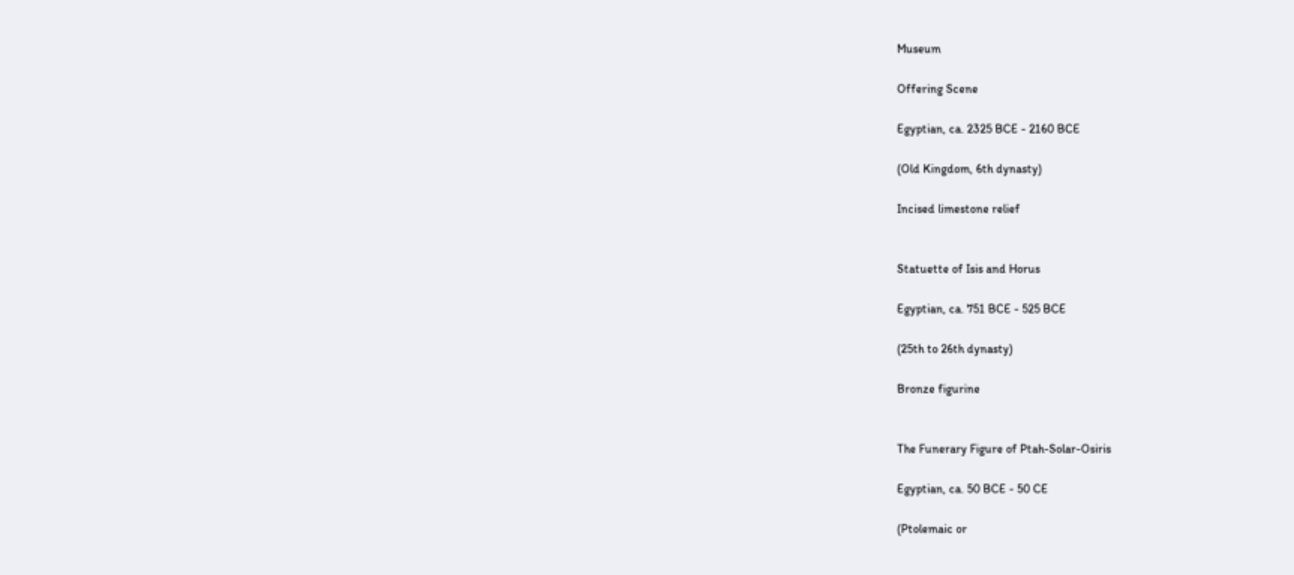Museum

Offering Scene

Egyptian, ca. 2325 BCE - 2160 BCE

(Old Kingdom, 6th dynasty)

Incised limestone relief


Statuette of Isis and Horus

Egyptian, ca. 751 BCE - 525 BCE

(25th to 26th dynasty)

Bronze figurine


The Funerary Figure of Ptah-Solar-Osiris

Egyptian, ca. 50 BCE - 50 CE

(Ptolemaic or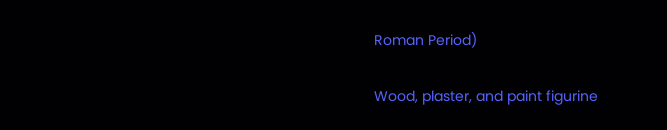Roman Period)

Wood, plaster, and paint figurine